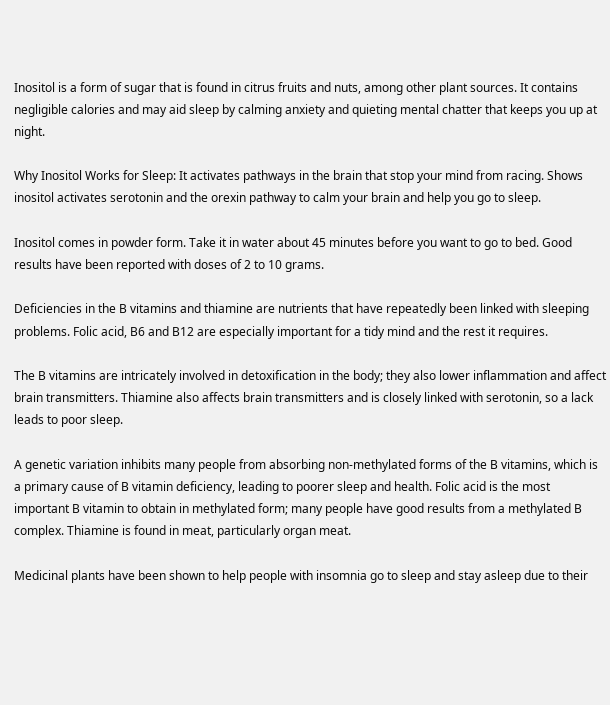Inositol is a form of sugar that is found in citrus fruits and nuts, among other plant sources. It contains negligible calories and may aid sleep by calming anxiety and quieting mental chatter that keeps you up at night.

Why Inositol Works for Sleep: It activates pathways in the brain that stop your mind from racing. Shows inositol activates serotonin and the orexin pathway to calm your brain and help you go to sleep.

Inositol comes in powder form. Take it in water about 45 minutes before you want to go to bed. Good results have been reported with doses of 2 to 10 grams.

Deficiencies in the B vitamins and thiamine are nutrients that have repeatedly been linked with sleeping problems. Folic acid, B6 and B12 are especially important for a tidy mind and the rest it requires.

The B vitamins are intricately involved in detoxification in the body; they also lower inflammation and affect brain transmitters. Thiamine also affects brain transmitters and is closely linked with serotonin, so a lack leads to poor sleep.

A genetic variation inhibits many people from absorbing non-methylated forms of the B vitamins, which is a primary cause of B vitamin deficiency, leading to poorer sleep and health. Folic acid is the most important B vitamin to obtain in methylated form; many people have good results from a methylated B complex. Thiamine is found in meat, particularly organ meat.

Medicinal plants have been shown to help people with insomnia go to sleep and stay asleep due to their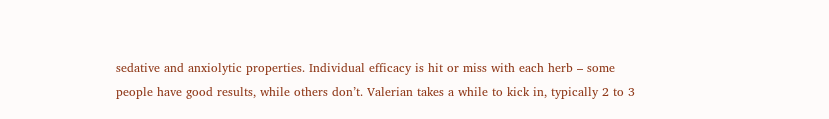sedative and anxiolytic properties. Individual efficacy is hit or miss with each herb – some people have good results, while others don’t. Valerian takes a while to kick in, typically 2 to 3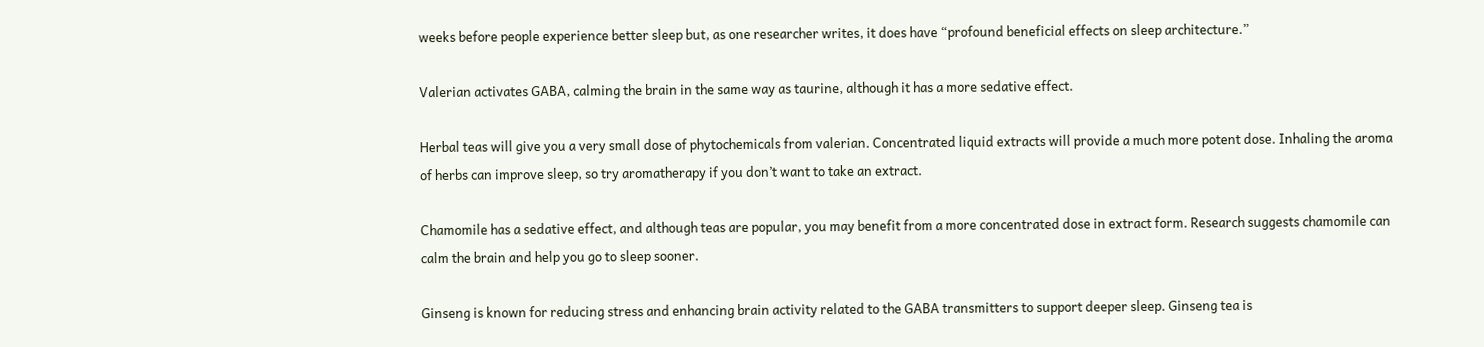weeks before people experience better sleep but, as one researcher writes, it does have “profound beneficial effects on sleep architecture.”

Valerian activates GABA, calming the brain in the same way as taurine, although it has a more sedative effect.

Herbal teas will give you a very small dose of phytochemicals from valerian. Concentrated liquid extracts will provide a much more potent dose. Inhaling the aroma of herbs can improve sleep, so try aromatherapy if you don’t want to take an extract.

Chamomile has a sedative effect, and although teas are popular, you may benefit from a more concentrated dose in extract form. Research suggests chamomile can calm the brain and help you go to sleep sooner.

Ginseng is known for reducing stress and enhancing brain activity related to the GABA transmitters to support deeper sleep. Ginseng tea is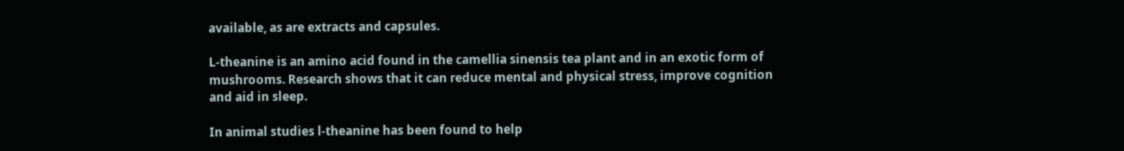available, as are extracts and capsules.

L-theanine is an amino acid found in the camellia sinensis tea plant and in an exotic form of mushrooms. Research shows that it can reduce mental and physical stress, improve cognition and aid in sleep.

In animal studies l-theanine has been found to help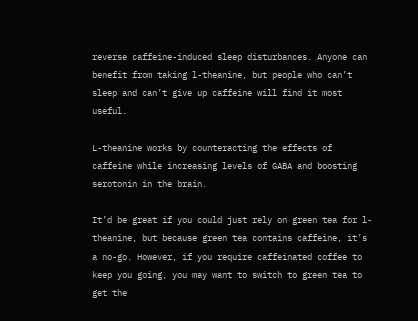reverse caffeine-induced sleep disturbances. Anyone can benefit from taking l-theanine, but people who can’t sleep and can’t give up caffeine will find it most useful.

L-theanine works by counteracting the effects of caffeine while increasing levels of GABA and boosting serotonin in the brain.

It’d be great if you could just rely on green tea for l-theanine, but because green tea contains caffeine, it’s a no-go. However, if you require caffeinated coffee to keep you going, you may want to switch to green tea to get the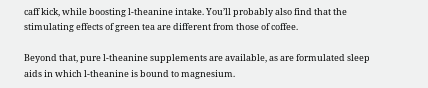caff kick, while boosting l-theanine intake. You’ll probably also find that the stimulating effects of green tea are different from those of coffee.

Beyond that, pure l-theanine supplements are available, as are formulated sleep aids in which l-theanine is bound to magnesium.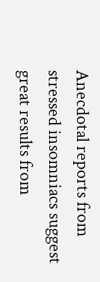Anecdotal reports from stressed insomniacs suggest great results from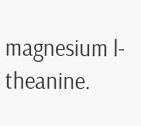magnesium l-theanine.